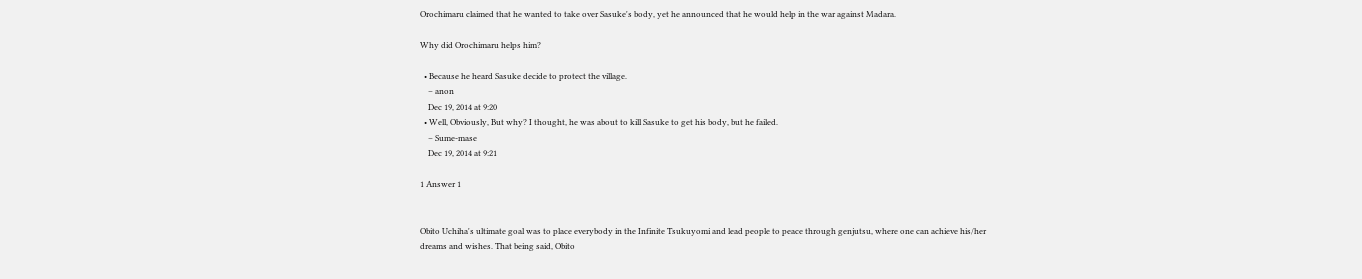Orochimaru claimed that he wanted to take over Sasuke's body, yet he announced that he would help in the war against Madara.

Why did Orochimaru helps him?

  • Because he heard Sasuke decide to protect the village.
    – anon
    Dec 19, 2014 at 9:20
  • Well, Obviously, But why? I thought, he was about to kill Sasuke to get his body, but he failed.
    – Sume-mase
    Dec 19, 2014 at 9:21

1 Answer 1


Obito Uchiha's ultimate goal was to place everybody in the Infinite Tsukuyomi and lead people to peace through genjutsu, where one can achieve his/her dreams and wishes. That being said, Obito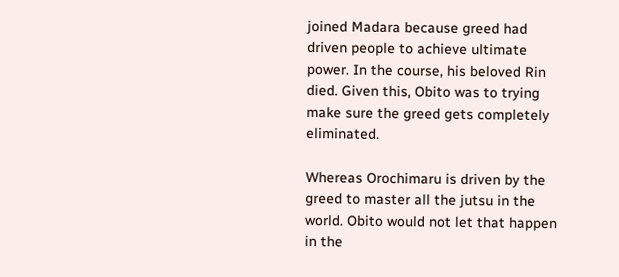joined Madara because greed had driven people to achieve ultimate power. In the course, his beloved Rin died. Given this, Obito was to trying make sure the greed gets completely eliminated.

Whereas Orochimaru is driven by the greed to master all the jutsu in the world. Obito would not let that happen in the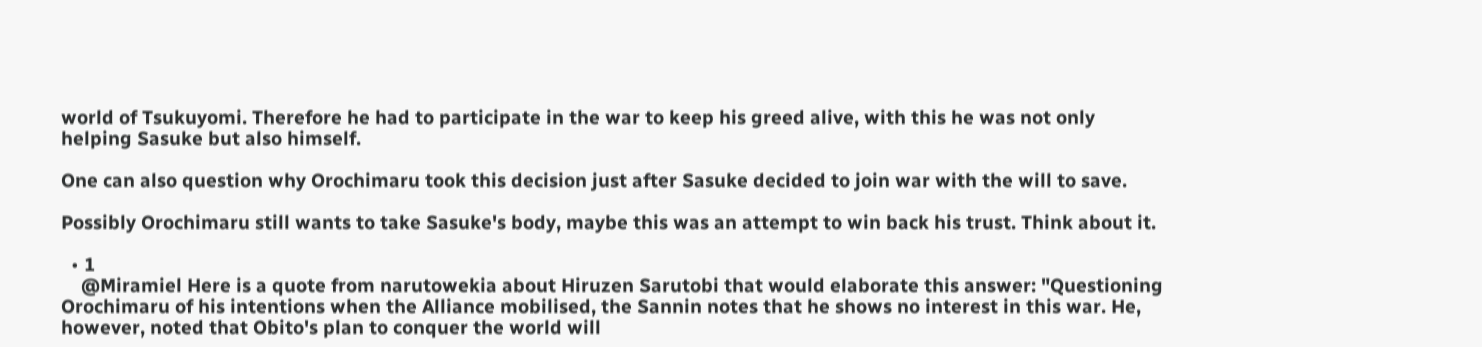world of Tsukuyomi. Therefore he had to participate in the war to keep his greed alive, with this he was not only helping Sasuke but also himself.

One can also question why Orochimaru took this decision just after Sasuke decided to join war with the will to save.

Possibly Orochimaru still wants to take Sasuke's body, maybe this was an attempt to win back his trust. Think about it.

  • 1
    @Miramiel Here is a quote from narutowekia about Hiruzen Sarutobi that would elaborate this answer: "Questioning Orochimaru of his intentions when the Alliance mobilised, the Sannin notes that he shows no interest in this war. He, however, noted that Obito's plan to conquer the world will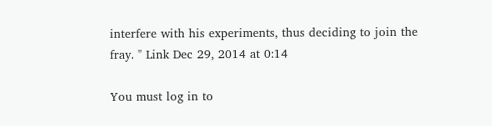interfere with his experiments, thus deciding to join the fray. " Link Dec 29, 2014 at 0:14

You must log in to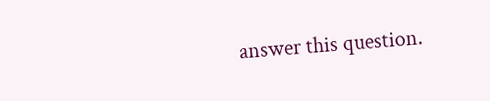answer this question.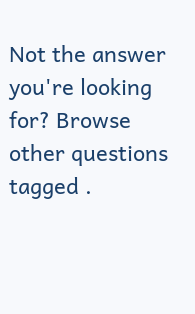Not the answer you're looking for? Browse other questions tagged .